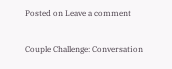Posted on Leave a comment

Couple Challenge: Conversation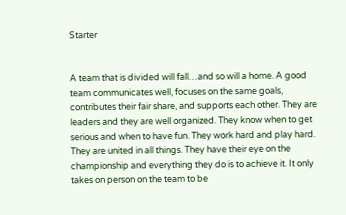Starter


A team that is divided will fall…and so will a home. A good team communicates well, focuses on the same goals, contributes their fair share, and supports each other. They are leaders and they are well organized. They know when to get serious and when to have fun. They work hard and play hard. They are united in all things. They have their eye on the championship and everything they do is to achieve it. It only takes on person on the team to be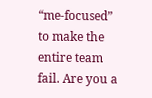“me-focused” to make the entire team fail. Are you a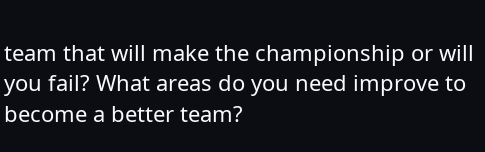team that will make the championship or will you fail? What areas do you need improve to become a better team?